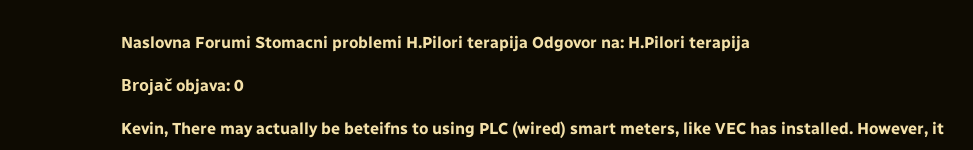Naslovna Forumi Stomacni problemi H.Pilori terapija Odgovor na: H.Pilori terapija

Brojač objava: 0

Kevin, There may actually be beteifns to using PLC (wired) smart meters, like VEC has installed. However, it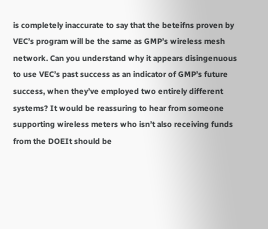is completely inaccurate to say that the beteifns proven by VEC’s program will be the same as GMP’s wireless mesh network. Can you understand why it appears disingenuous to use VEC’s past success as an indicator of GMP’s future success, when they’ve employed two entirely different systems? It would be reassuring to hear from someone supporting wireless meters who isn’t also receiving funds from the DOEIt should be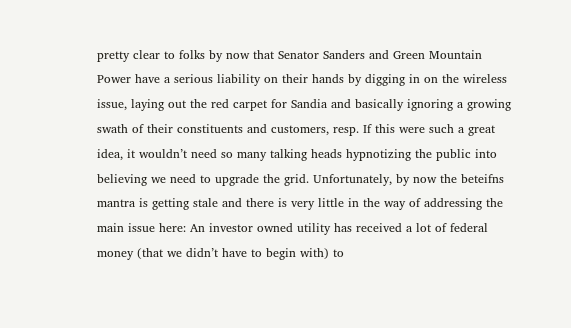pretty clear to folks by now that Senator Sanders and Green Mountain Power have a serious liability on their hands by digging in on the wireless issue, laying out the red carpet for Sandia and basically ignoring a growing swath of their constituents and customers, resp. If this were such a great idea, it wouldn’t need so many talking heads hypnotizing the public into believing we need to upgrade the grid. Unfortunately, by now the beteifns mantra is getting stale and there is very little in the way of addressing the main issue here: An investor owned utility has received a lot of federal money (that we didn’t have to begin with) to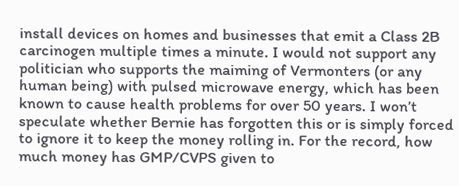install devices on homes and businesses that emit a Class 2B carcinogen multiple times a minute. I would not support any politician who supports the maiming of Vermonters (or any human being) with pulsed microwave energy, which has been known to cause health problems for over 50 years. I won’t speculate whether Bernie has forgotten this or is simply forced to ignore it to keep the money rolling in. For the record, how much money has GMP/CVPS given to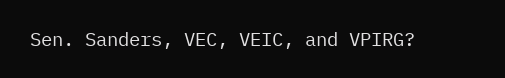Sen. Sanders, VEC, VEIC, and VPIRG?